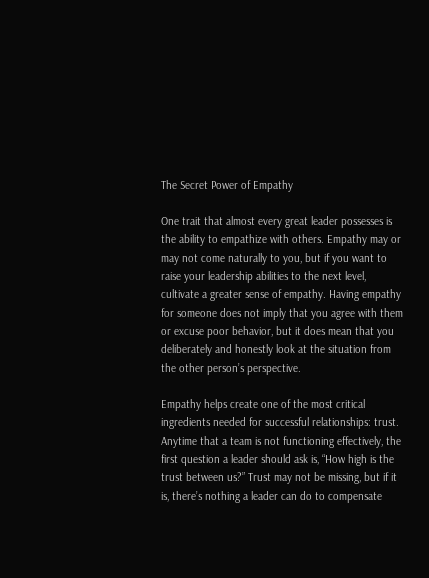The Secret Power of Empathy

One trait that almost every great leader possesses is the ability to empathize with others. Empathy may or may not come naturally to you, but if you want to raise your leadership abilities to the next level, cultivate a greater sense of empathy. Having empathy for someone does not imply that you agree with them or excuse poor behavior, but it does mean that you deliberately and honestly look at the situation from the other person’s perspective.

Empathy helps create one of the most critical ingredients needed for successful relationships: trust. Anytime that a team is not functioning effectively, the first question a leader should ask is, “How high is the trust between us?” Trust may not be missing, but if it is, there’s nothing a leader can do to compensate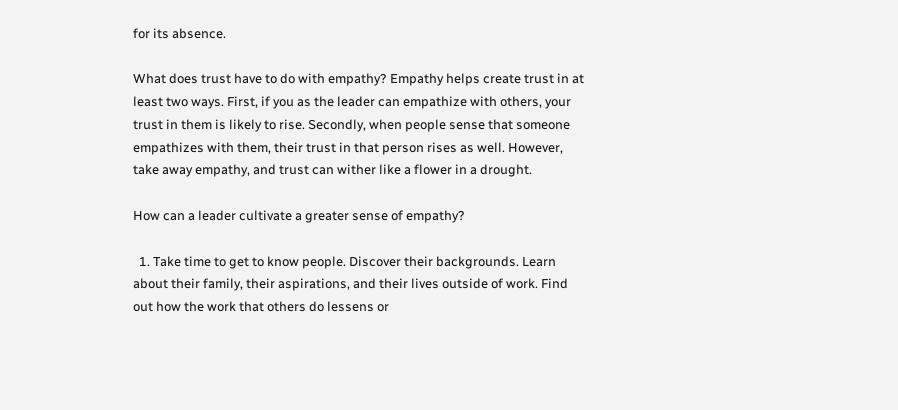for its absence.

What does trust have to do with empathy? Empathy helps create trust in at least two ways. First, if you as the leader can empathize with others, your trust in them is likely to rise. Secondly, when people sense that someone empathizes with them, their trust in that person rises as well. However, take away empathy, and trust can wither like a flower in a drought.

How can a leader cultivate a greater sense of empathy?

  1. Take time to get to know people. Discover their backgrounds. Learn about their family, their aspirations, and their lives outside of work. Find out how the work that others do lessens or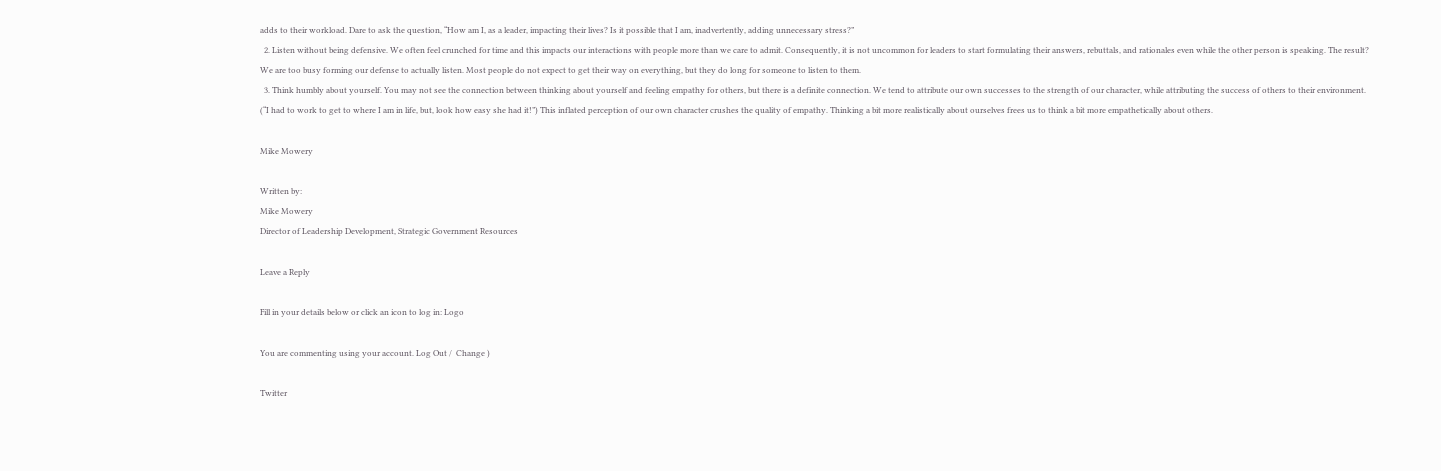adds to their workload. Dare to ask the question, “How am I, as a leader, impacting their lives? Is it possible that I am, inadvertently, adding unnecessary stress?”
  2. Listen without being defensive. We often feel crunched for time and this impacts our interactions with people more than we care to admit. Consequently, it is not uncommon for leaders to start formulating their answers, rebuttals, and rationales even while the other person is speaking. The result? We are too busy forming our defense to actually listen. Most people do not expect to get their way on everything, but they do long for someone to listen to them.
  3. Think humbly about yourself. You may not see the connection between thinking about yourself and feeling empathy for others, but there is a definite connection. We tend to attribute our own successes to the strength of our character, while attributing the success of others to their environment. (“I had to work to get to where I am in life, but, look how easy she had it!”) This inflated perception of our own character crushes the quality of empathy. Thinking a bit more realistically about ourselves frees us to think a bit more empathetically about others.

Mike Mowery

Written by:
Mike Mowery
Director of Leadership Development, Strategic Government Resources

Leave a Reply

Fill in your details below or click an icon to log in: Logo

You are commenting using your account. Log Out /  Change )

Twitter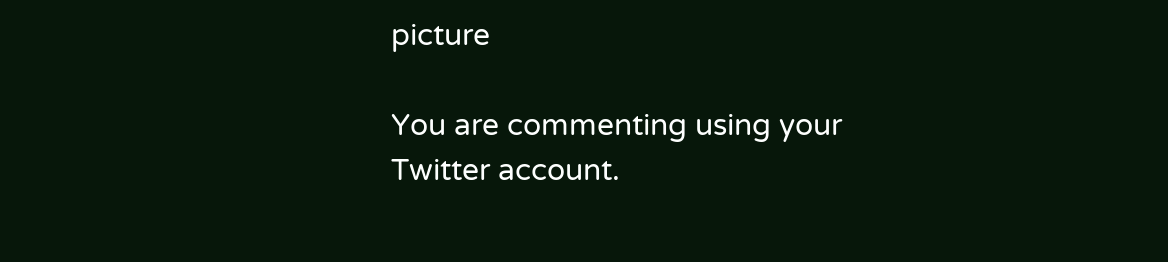picture

You are commenting using your Twitter account.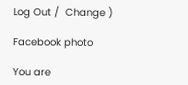Log Out /  Change )

Facebook photo

You are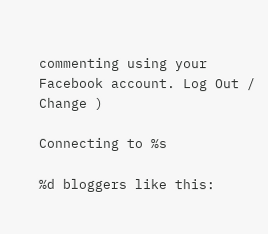commenting using your Facebook account. Log Out /  Change )

Connecting to %s

%d bloggers like this: